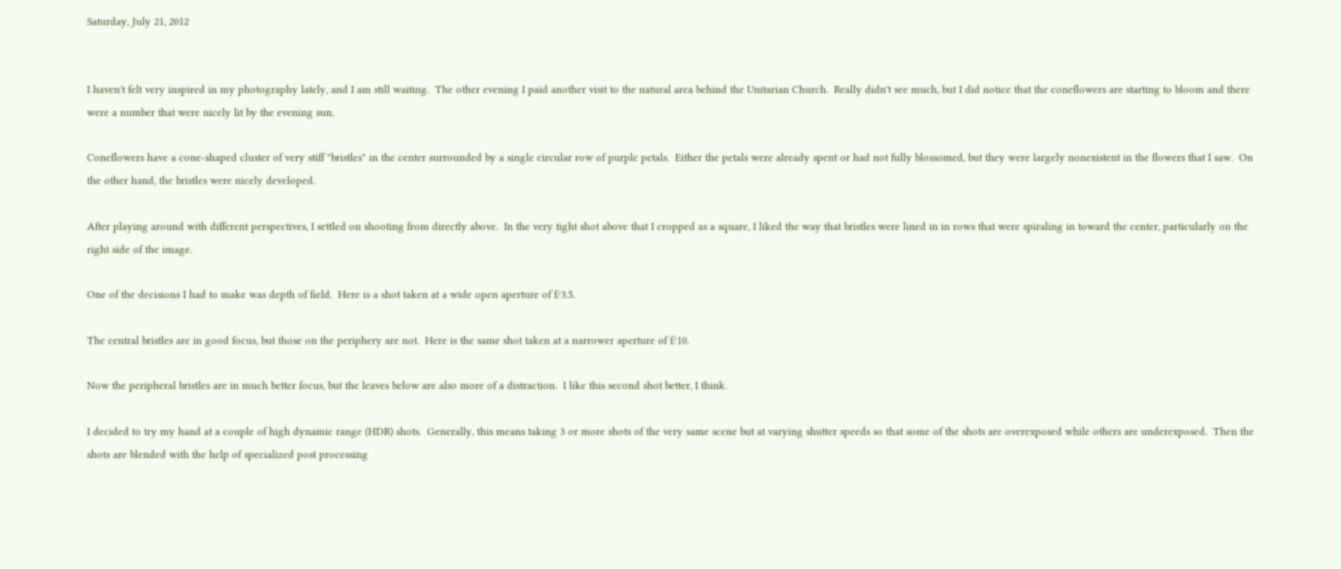Saturday, July 21, 2012


I haven't felt very inspired in my photography lately, and I am still waiting.  The other evening I paid another visit to the natural area behind the Unitarian Church.  Really didn't see much, but I did notice that the coneflowers are starting to bloom and there were a number that were nicely lit by the evening sun.

Coneflowers have a cone-shaped cluster of very stiff "bristles" in the center surrounded by a single circular row of purple petals.  Either the petals were already spent or had not fully blossomed, but they were largely nonexistent in the flowers that I saw.  On the other hand, the bristles were nicely developed.

After playing around with different perspectives, I settled on shooting from directly above.  In the very tight shot above that I cropped as a square, I liked the way that bristles were lined in in rows that were spiraling in toward the center, particularly on the right side of the image.

One of the decisions I had to make was depth of field.  Here is a shot taken at a wide open aperture of f/3.5.

The central bristles are in good focus, but those on the periphery are not.  Here is the same shot taken at a narrower aperture of f/10.

Now the peripheral bristles are in much better focus, but the leaves below are also more of a distraction.  I like this second shot better, I think.

I decided to try my hand at a couple of high dynamic range (HDR) shots.  Generally, this means taking 3 or more shots of the very same scene but at varying shutter speeds so that some of the shots are overexposed while others are underexposed.  Then the shots are blended with the help of specialized post processing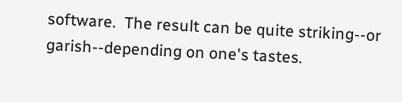software.  The result can be quite striking--or garish--depending on one's tastes.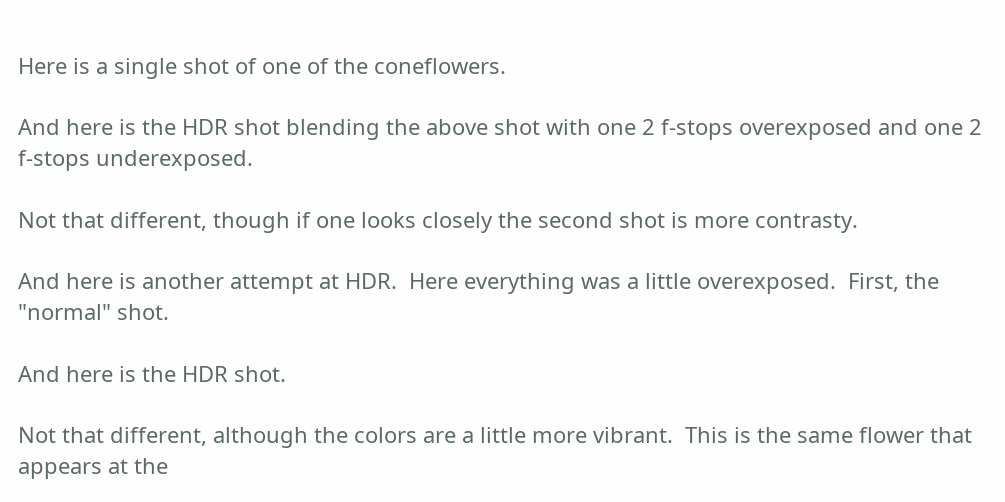Here is a single shot of one of the coneflowers.

And here is the HDR shot blending the above shot with one 2 f-stops overexposed and one 2 f-stops underexposed.

Not that different, though if one looks closely the second shot is more contrasty.

And here is another attempt at HDR.  Here everything was a little overexposed.  First, the "normal" shot.

And here is the HDR shot.

Not that different, although the colors are a little more vibrant.  This is the same flower that appears at the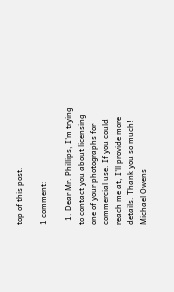top of this post.

1 comment:

  1. Dear Mr. Phillips, I'm trying to contact you about licensing one of your photographs for commercial use. If you could reach me at, I'll provide more details. Thank you so much! Michael Owens